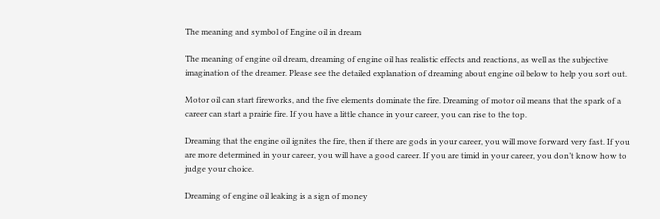The meaning and symbol of Engine oil in dream

The meaning of engine oil dream, dreaming of engine oil has realistic effects and reactions, as well as the subjective imagination of the dreamer. Please see the detailed explanation of dreaming about engine oil below to help you sort out.

Motor oil can start fireworks, and the five elements dominate the fire. Dreaming of motor oil means that the spark of a career can start a prairie fire. If you have a little chance in your career, you can rise to the top.

Dreaming that the engine oil ignites the fire, then if there are gods in your career, you will move forward very fast. If you are more determined in your career, you will have a good career. If you are timid in your career, you don’t know how to judge your choice.

Dreaming of engine oil leaking is a sign of money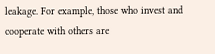leakage. For example, those who invest and cooperate with others are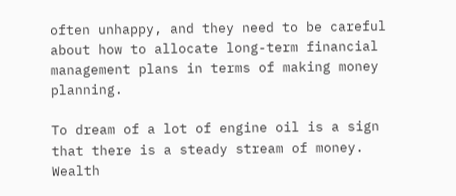often unhappy, and they need to be careful about how to allocate long-term financial management plans in terms of making money planning.

To dream of a lot of engine oil is a sign that there is a steady stream of money. Wealth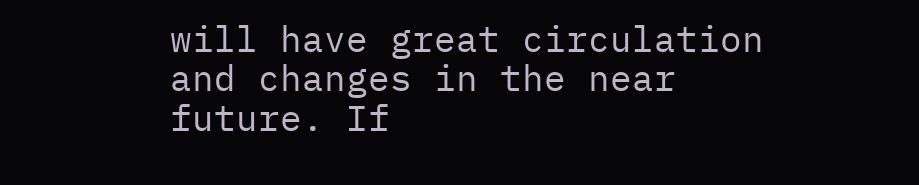will have great circulation and changes in the near future. If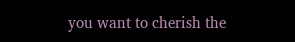you want to cherish the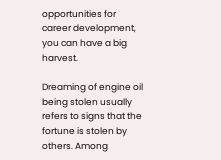opportunities for career development, you can have a big harvest.

Dreaming of engine oil being stolen usually refers to signs that the fortune is stolen by others. Among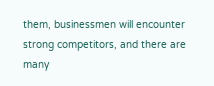them, businessmen will encounter strong competitors, and there are many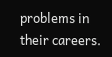problems in their careers.